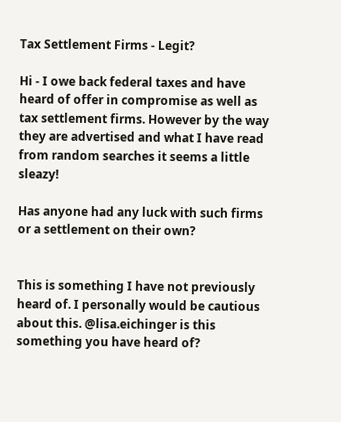Tax Settlement Firms - Legit?

Hi - I owe back federal taxes and have heard of offer in compromise as well as tax settlement firms. However by the way they are advertised and what I have read from random searches it seems a little sleazy!

Has anyone had any luck with such firms or a settlement on their own?


This is something I have not previously heard of. I personally would be cautious about this. @lisa.eichinger is this something you have heard of?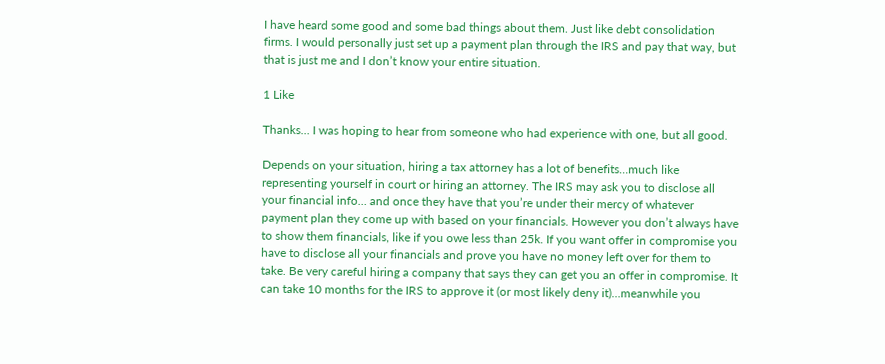I have heard some good and some bad things about them. Just like debt consolidation firms. I would personally just set up a payment plan through the IRS and pay that way, but that is just me and I don’t know your entire situation.

1 Like

Thanks… I was hoping to hear from someone who had experience with one, but all good.

Depends on your situation, hiring a tax attorney has a lot of benefits…much like representing yourself in court or hiring an attorney. The IRS may ask you to disclose all your financial info… and once they have that you’re under their mercy of whatever payment plan they come up with based on your financials. However you don’t always have to show them financials, like if you owe less than 25k. If you want offer in compromise you have to disclose all your financials and prove you have no money left over for them to take. Be very careful hiring a company that says they can get you an offer in compromise. It can take 10 months for the IRS to approve it (or most likely deny it)…meanwhile you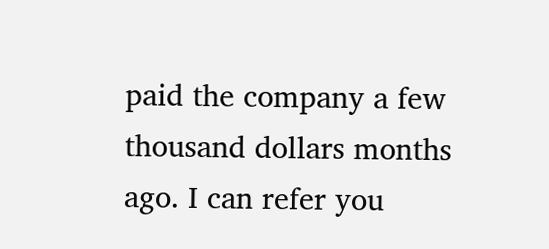paid the company a few thousand dollars months ago. I can refer you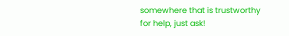somewhere that is trustworthy for help, just ask!